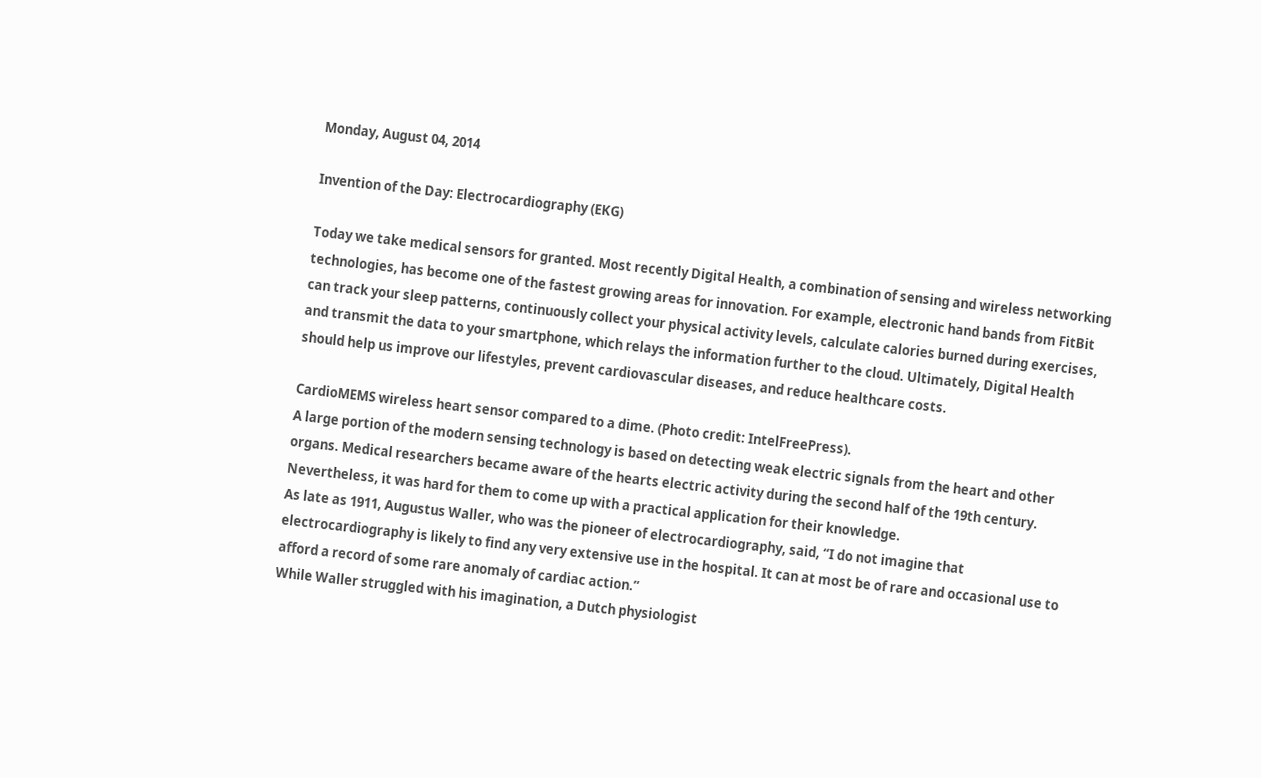Monday, August 04, 2014

Invention of the Day: Electrocardiography (EKG)

Today we take medical sensors for granted. Most recently Digital Health, a combination of sensing and wireless networking technologies, has become one of the fastest growing areas for innovation. For example, electronic hand bands from FitBit can track your sleep patterns, continuously collect your physical activity levels, calculate calories burned during exercises, and transmit the data to your smartphone, which relays the information further to the cloud. Ultimately, Digital Health should help us improve our lifestyles, prevent cardiovascular diseases, and reduce healthcare costs.

CardioMEMS wireless heart sensor compared to a dime. (Photo credit: IntelFreePress).
A large portion of the modern sensing technology is based on detecting weak electric signals from the heart and other organs. Medical researchers became aware of the hearts electric activity during the second half of the 19th century. Nevertheless, it was hard for them to come up with a practical application for their knowledge.
As late as 1911, Augustus Waller, who was the pioneer of electrocardiography, said, “I do not imagine that electrocardiography is likely to find any very extensive use in the hospital. It can at most be of rare and occasional use to afford a record of some rare anomaly of cardiac action.”
While Waller struggled with his imagination, a Dutch physiologist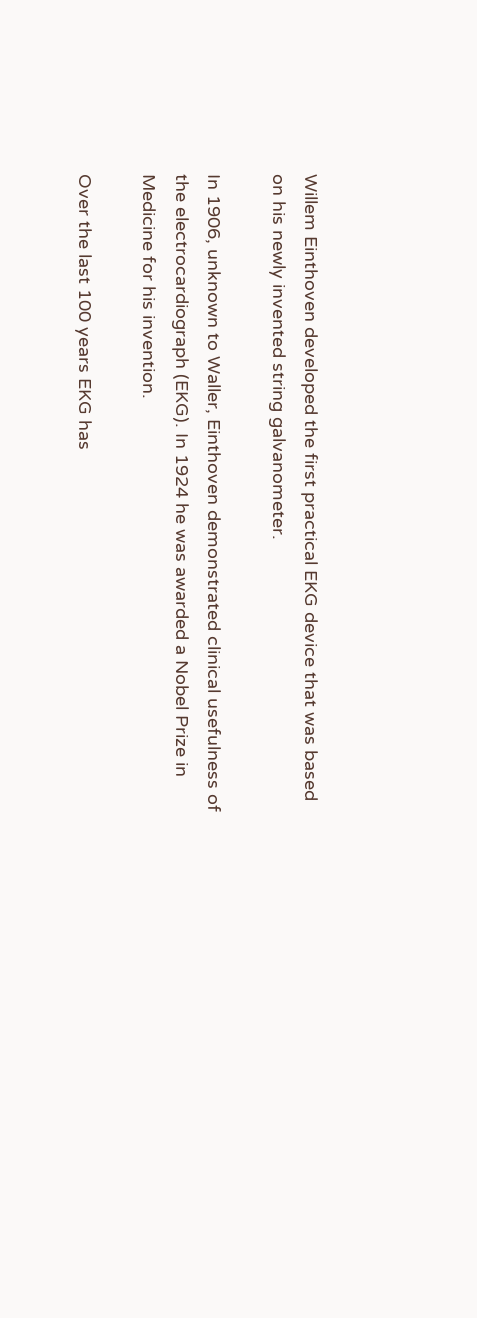Willem Einthoven developed the first practical EKG device that was based on his newly invented string galvanometer.

In 1906, unknown to Waller, Einthoven demonstrated clinical usefulness of the electrocardiograph (EKG). In 1924 he was awarded a Nobel Prize in Medicine for his invention.

Over the last 100 years EKG has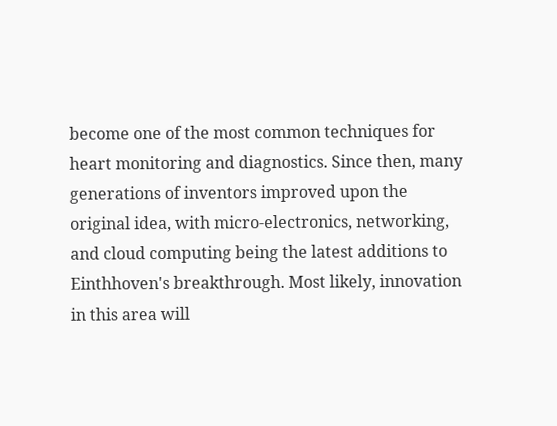become one of the most common techniques for heart monitoring and diagnostics. Since then, many generations of inventors improved upon the original idea, with micro-electronics, networking, and cloud computing being the latest additions to Einthhoven's breakthrough. Most likely, innovation in this area will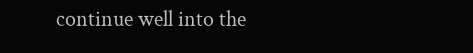continue well into the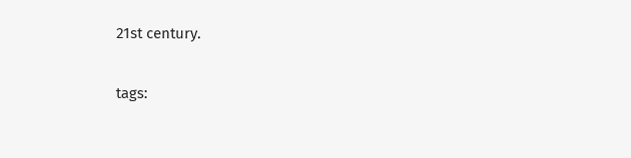21st century.

tags: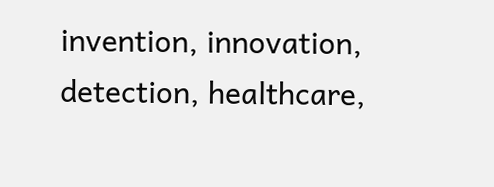invention, innovation, detection, healthcare,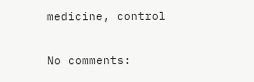medicine, control

No comments: